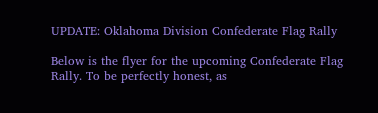UPDATE: Oklahoma Division Confederate Flag Rally

Below is the flyer for the upcoming Confederate Flag Rally. To be perfectly honest, as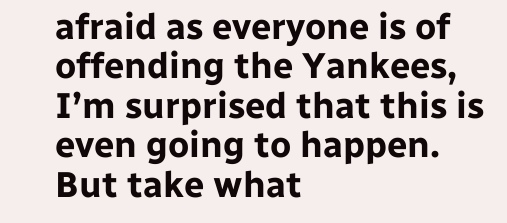afraid as everyone is of offending the Yankees, I’m surprised that this is even going to happen. But take what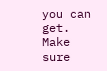you can get. Make sure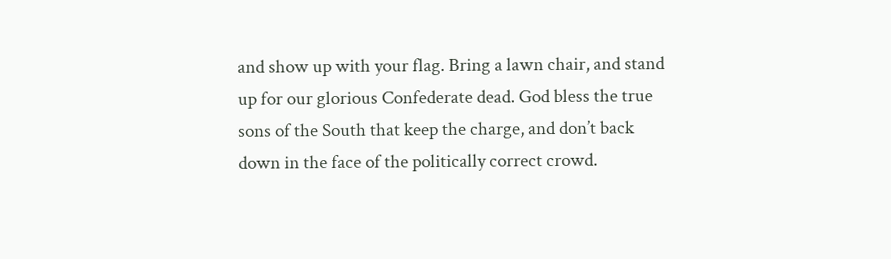and show up with your flag. Bring a lawn chair, and stand up for our glorious Confederate dead. God bless the true sons of the South that keep the charge, and don’t back down in the face of the politically correct crowd.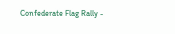Confederate Flag Rally -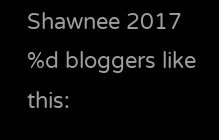Shawnee 2017
%d bloggers like this: